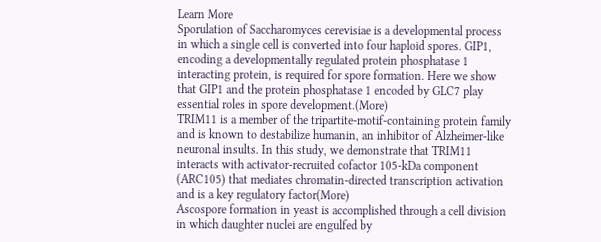Learn More
Sporulation of Saccharomyces cerevisiae is a developmental process in which a single cell is converted into four haploid spores. GIP1, encoding a developmentally regulated protein phosphatase 1 interacting protein, is required for spore formation. Here we show that GIP1 and the protein phosphatase 1 encoded by GLC7 play essential roles in spore development.(More)
TRIM11 is a member of the tripartite-motif-containing protein family and is known to destabilize humanin, an inhibitor of Alzheimer-like neuronal insults. In this study, we demonstrate that TRIM11 interacts with activator-recruited cofactor 105-kDa component (ARC105) that mediates chromatin-directed transcription activation and is a key regulatory factor(More)
Ascospore formation in yeast is accomplished through a cell division in which daughter nuclei are engulfed by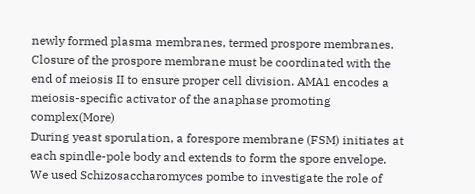newly formed plasma membranes, termed prospore membranes. Closure of the prospore membrane must be coordinated with the end of meiosis II to ensure proper cell division. AMA1 encodes a meiosis-specific activator of the anaphase promoting complex(More)
During yeast sporulation, a forespore membrane (FSM) initiates at each spindle-pole body and extends to form the spore envelope. We used Schizosaccharomyces pombe to investigate the role of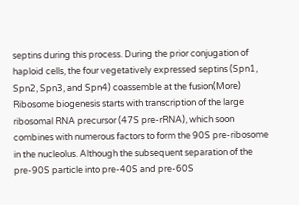septins during this process. During the prior conjugation of haploid cells, the four vegetatively expressed septins (Spn1, Spn2, Spn3, and Spn4) coassemble at the fusion(More)
Ribosome biogenesis starts with transcription of the large ribosomal RNA precursor (47S pre-rRNA), which soon combines with numerous factors to form the 90S pre-ribosome in the nucleolus. Although the subsequent separation of the pre-90S particle into pre-40S and pre-60S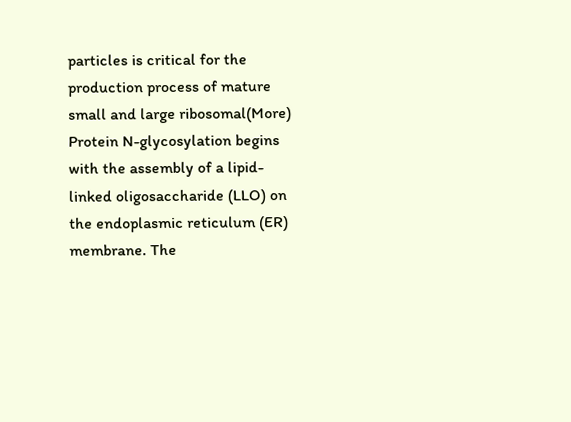particles is critical for the production process of mature small and large ribosomal(More)
Protein N-glycosylation begins with the assembly of a lipid-linked oligosaccharide (LLO) on the endoplasmic reticulum (ER) membrane. The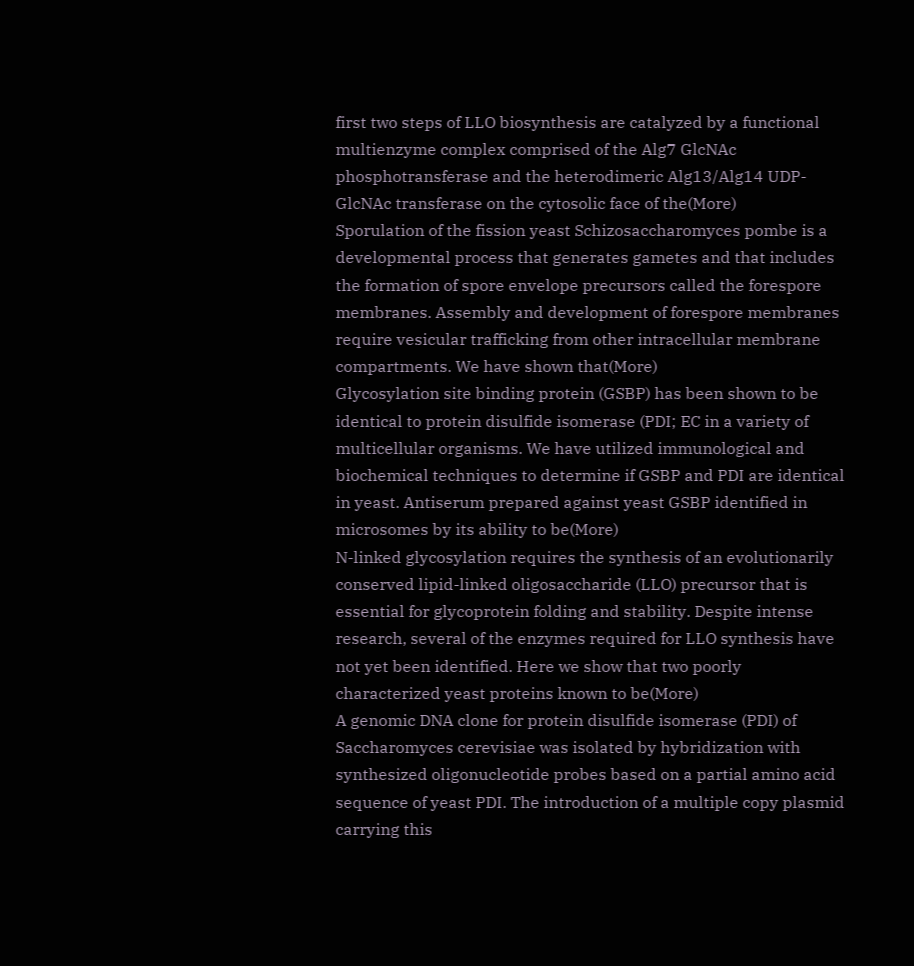first two steps of LLO biosynthesis are catalyzed by a functional multienzyme complex comprised of the Alg7 GlcNAc phosphotransferase and the heterodimeric Alg13/Alg14 UDP-GlcNAc transferase on the cytosolic face of the(More)
Sporulation of the fission yeast Schizosaccharomyces pombe is a developmental process that generates gametes and that includes the formation of spore envelope precursors called the forespore membranes. Assembly and development of forespore membranes require vesicular trafficking from other intracellular membrane compartments. We have shown that(More)
Glycosylation site binding protein (GSBP) has been shown to be identical to protein disulfide isomerase (PDI; EC in a variety of multicellular organisms. We have utilized immunological and biochemical techniques to determine if GSBP and PDI are identical in yeast. Antiserum prepared against yeast GSBP identified in microsomes by its ability to be(More)
N-linked glycosylation requires the synthesis of an evolutionarily conserved lipid-linked oligosaccharide (LLO) precursor that is essential for glycoprotein folding and stability. Despite intense research, several of the enzymes required for LLO synthesis have not yet been identified. Here we show that two poorly characterized yeast proteins known to be(More)
A genomic DNA clone for protein disulfide isomerase (PDI) of Saccharomyces cerevisiae was isolated by hybridization with synthesized oligonucleotide probes based on a partial amino acid sequence of yeast PDI. The introduction of a multiple copy plasmid carrying this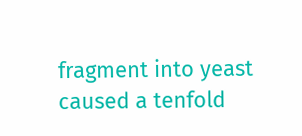fragment into yeast caused a tenfold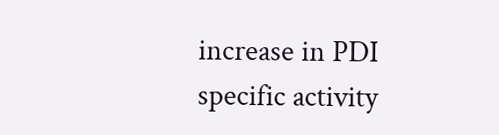increase in PDI specific activity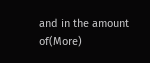and in the amount of(More)